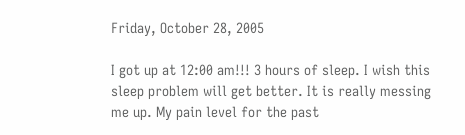Friday, October 28, 2005

I got up at 12:00 am!!! 3 hours of sleep. I wish this sleep problem will get better. It is really messing me up. My pain level for the past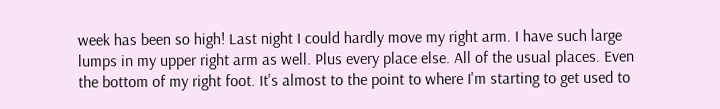week has been so high! Last night I could hardly move my right arm. I have such large lumps in my upper right arm as well. Plus every place else. All of the usual places. Even the bottom of my right foot. It's almost to the point to where I'm starting to get used to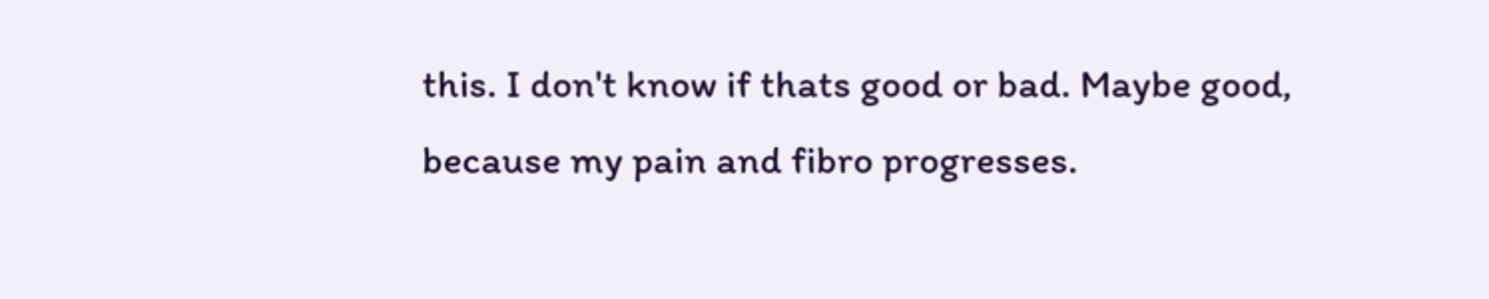this. I don't know if thats good or bad. Maybe good, because my pain and fibro progresses.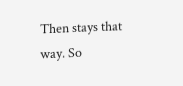Then stays that way. So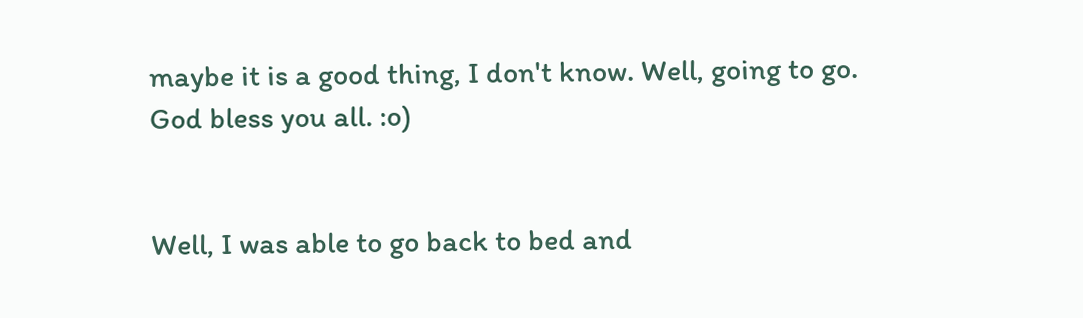maybe it is a good thing, I don't know. Well, going to go. God bless you all. :o)


Well, I was able to go back to bed and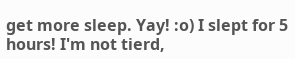get more sleep. Yay! :o) I slept for 5 hours! I'm not tierd,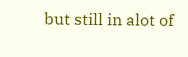but still in alot of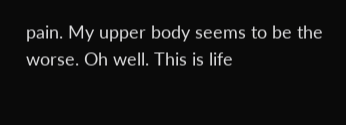pain. My upper body seems to be the worse. Oh well. This is life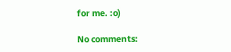for me. :o)

No comments: